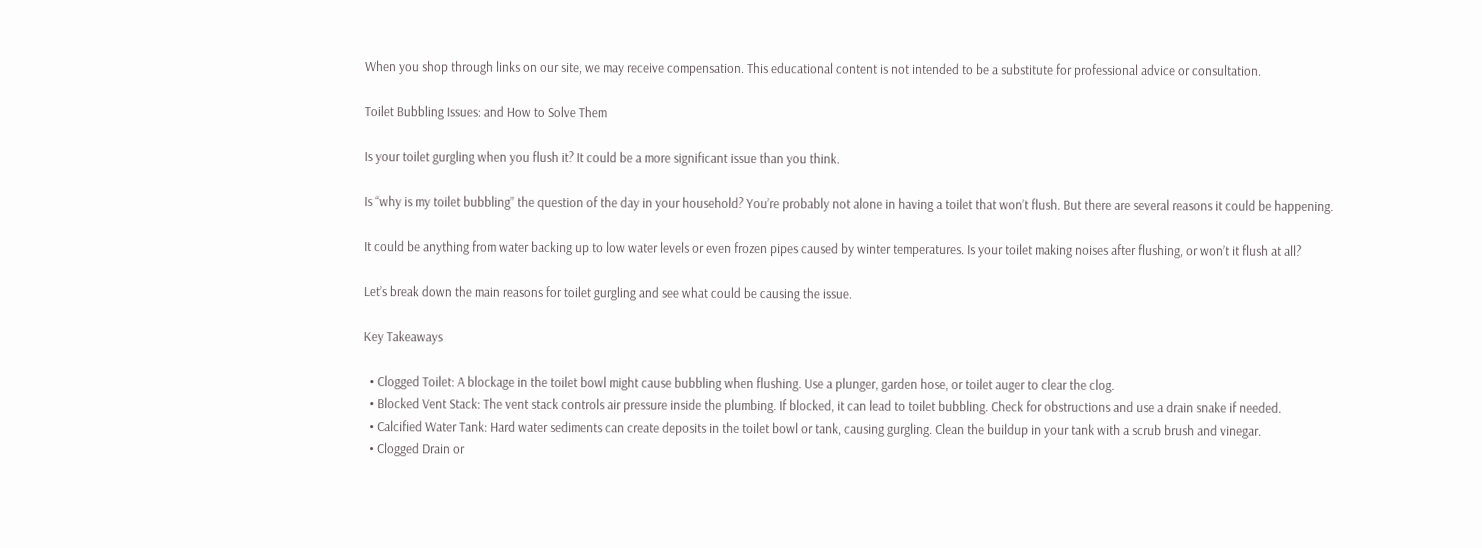When you shop through links on our site, we may receive compensation. This educational content is not intended to be a substitute for professional advice or consultation.

Toilet Bubbling Issues: and How to Solve Them

Is your toilet gurgling when you flush it? It could be a more significant issue than you think.

Is “why is my toilet bubbling” the question of the day in your household? You’re probably not alone in having a toilet that won’t flush. But there are several reasons it could be happening.

It could be anything from water backing up to low water levels or even frozen pipes caused by winter temperatures. Is your toilet making noises after flushing, or won’t it flush at all?

Let’s break down the main reasons for toilet gurgling and see what could be causing the issue.

Key Takeaways

  • Clogged Toilet: A blockage in the toilet bowl might cause bubbling when flushing. Use a plunger, garden hose, or toilet auger to clear the clog.
  • Blocked Vent Stack: The vent stack controls air pressure inside the plumbing. If blocked, it can lead to toilet bubbling. Check for obstructions and use a drain snake if needed.
  • Calcified Water Tank: Hard water sediments can create deposits in the toilet bowl or tank, causing gurgling. Clean the buildup in your tank with a scrub brush and vinegar.
  • Clogged Drain or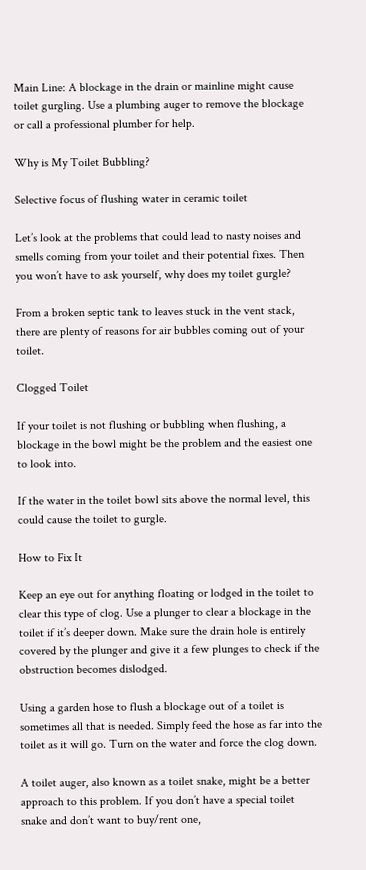Main Line: A blockage in the drain or mainline might cause toilet gurgling. Use a plumbing auger to remove the blockage or call a professional plumber for help.

Why is My Toilet Bubbling?

Selective focus of flushing water in ceramic toilet

Let’s look at the problems that could lead to nasty noises and smells coming from your toilet and their potential fixes. Then you won’t have to ask yourself, why does my toilet gurgle?

From a broken septic tank to leaves stuck in the vent stack, there are plenty of reasons for air bubbles coming out of your toilet.

Clogged Toilet

If your toilet is not flushing or bubbling when flushing, a blockage in the bowl might be the problem and the easiest one to look into.

If the water in the toilet bowl sits above the normal level, this could cause the toilet to gurgle.

How to Fix It

Keep an eye out for anything floating or lodged in the toilet to clear this type of clog. Use a plunger to clear a blockage in the toilet if it’s deeper down. Make sure the drain hole is entirely covered by the plunger and give it a few plunges to check if the obstruction becomes dislodged.

Using a garden hose to flush a blockage out of a toilet is sometimes all that is needed. Simply feed the hose as far into the toilet as it will go. Turn on the water and force the clog down.

A toilet auger, also known as a toilet snake, might be a better approach to this problem. If you don’t have a special toilet snake and don’t want to buy/rent one,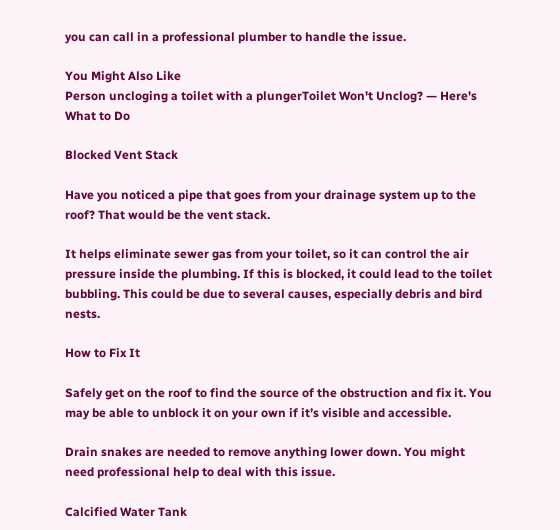you can call in a professional plumber to handle the issue.

You Might Also Like
Person uncloging a toilet with a plungerToilet Won't Unclog? — Here's What to Do

Blocked Vent Stack

Have you noticed a pipe that goes from your drainage system up to the roof? That would be the vent stack.

It helps eliminate sewer gas from your toilet, so it can control the air pressure inside the plumbing. If this is blocked, it could lead to the toilet bubbling. This could be due to several causes, especially debris and bird nests.

How to Fix It

Safely get on the roof to find the source of the obstruction and fix it. You may be able to unblock it on your own if it’s visible and accessible.

Drain snakes are needed to remove anything lower down. You might need professional help to deal with this issue.

Calcified Water Tank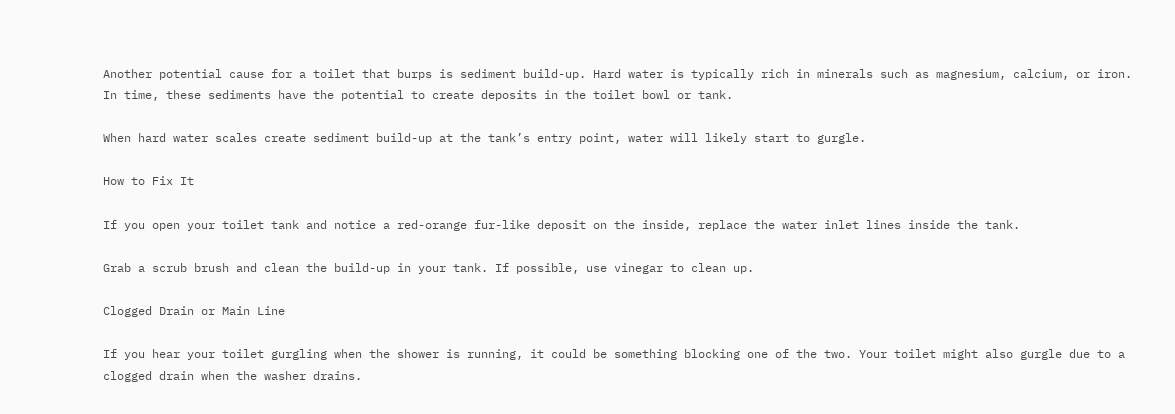Another potential cause for a toilet that burps is sediment build-up. Hard water is typically rich in minerals such as magnesium, calcium, or iron. In time, these sediments have the potential to create deposits in the toilet bowl or tank.

When hard water scales create sediment build-up at the tank’s entry point, water will likely start to gurgle.

How to Fix It

If you open your toilet tank and notice a red-orange fur-like deposit on the inside, replace the water inlet lines inside the tank.

Grab a scrub brush and clean the build-up in your tank. If possible, use vinegar to clean up.

Clogged Drain or Main Line

If you hear your toilet gurgling when the shower is running, it could be something blocking one of the two. Your toilet might also gurgle due to a clogged drain when the washer drains.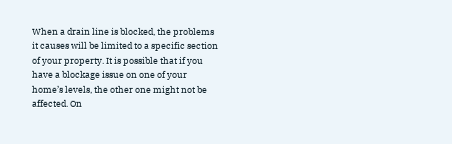When a drain line is blocked, the problems it causes will be limited to a specific section of your property. It is possible that if you have a blockage issue on one of your home’s levels, the other one might not be affected. On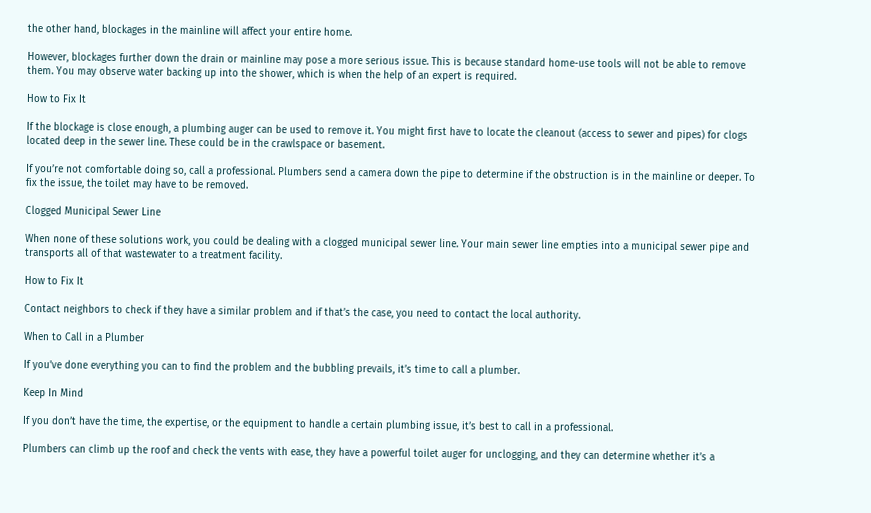the other hand, blockages in the mainline will affect your entire home.

However, blockages further down the drain or mainline may pose a more serious issue. This is because standard home-use tools will not be able to remove them. You may observe water backing up into the shower, which is when the help of an expert is required.

How to Fix It

If the blockage is close enough, a plumbing auger can be used to remove it. You might first have to locate the cleanout (access to sewer and pipes) for clogs located deep in the sewer line. These could be in the crawlspace or basement.

If you’re not comfortable doing so, call a professional. Plumbers send a camera down the pipe to determine if the obstruction is in the mainline or deeper. To fix the issue, the toilet may have to be removed.

Clogged Municipal Sewer Line

When none of these solutions work, you could be dealing with a clogged municipal sewer line. Your main sewer line empties into a municipal sewer pipe and transports all of that wastewater to a treatment facility.

How to Fix It

Contact neighbors to check if they have a similar problem and if that’s the case, you need to contact the local authority.

When to Call in a Plumber

If you’ve done everything you can to find the problem and the bubbling prevails, it’s time to call a plumber.

Keep In Mind

If you don’t have the time, the expertise, or the equipment to handle a certain plumbing issue, it’s best to call in a professional.

Plumbers can climb up the roof and check the vents with ease, they have a powerful toilet auger for unclogging, and they can determine whether it’s a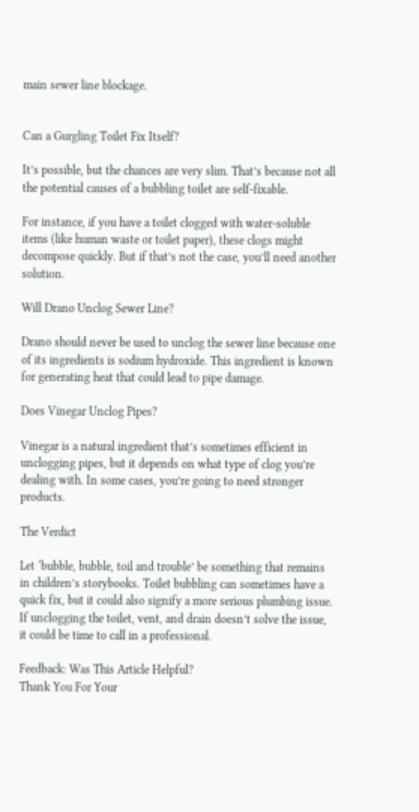main sewer line blockage.


Can a Gurgling Toilet Fix Itself?

It’s possible, but the chances are very slim. That’s because not all the potential causes of a bubbling toilet are self-fixable.

For instance, if you have a toilet clogged with water-soluble items (like human waste or toilet paper), these clogs might decompose quickly. But if that’s not the case, you’ll need another solution.

Will Drano Unclog Sewer Line?

Drano should never be used to unclog the sewer line because one of its ingredients is sodium hydroxide. This ingredient is known for generating heat that could lead to pipe damage.

Does Vinegar Unclog Pipes?

Vinegar is a natural ingredient that’s sometimes efficient in unclogging pipes, but it depends on what type of clog you’re dealing with. In some cases, you’re going to need stronger products.

The Verdict

Let ‘bubble, bubble, toil and trouble’ be something that remains in children’s storybooks. Toilet bubbling can sometimes have a quick fix, but it could also signify a more serious plumbing issue. If unclogging the toilet, vent, and drain doesn’t solve the issue, it could be time to call in a professional.

Feedback: Was This Article Helpful?
Thank You For Your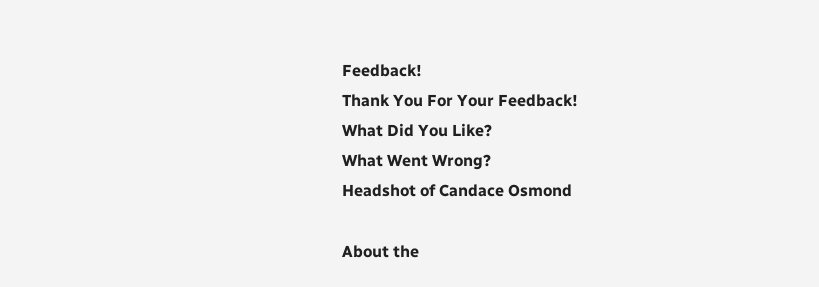Feedback!
Thank You For Your Feedback!
What Did You Like?
What Went Wrong?
Headshot of Candace Osmond

About the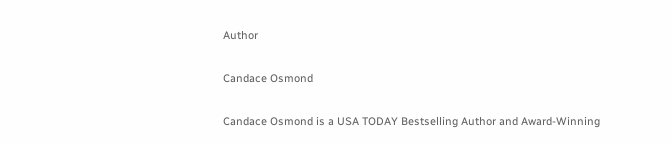Author

Candace Osmond

Candace Osmond is a USA TODAY Bestselling Author and Award-Winning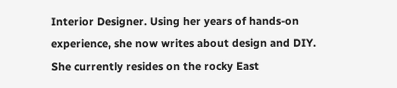Interior Designer. Using her years of hands-on experience, she now writes about design and DIY. She currently resides on the rocky East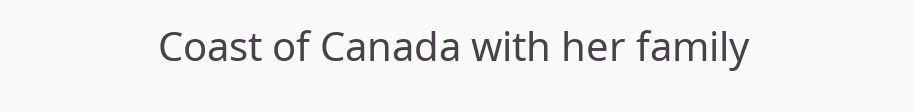Coast of Canada with her family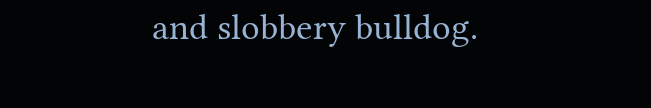and slobbery bulldog.